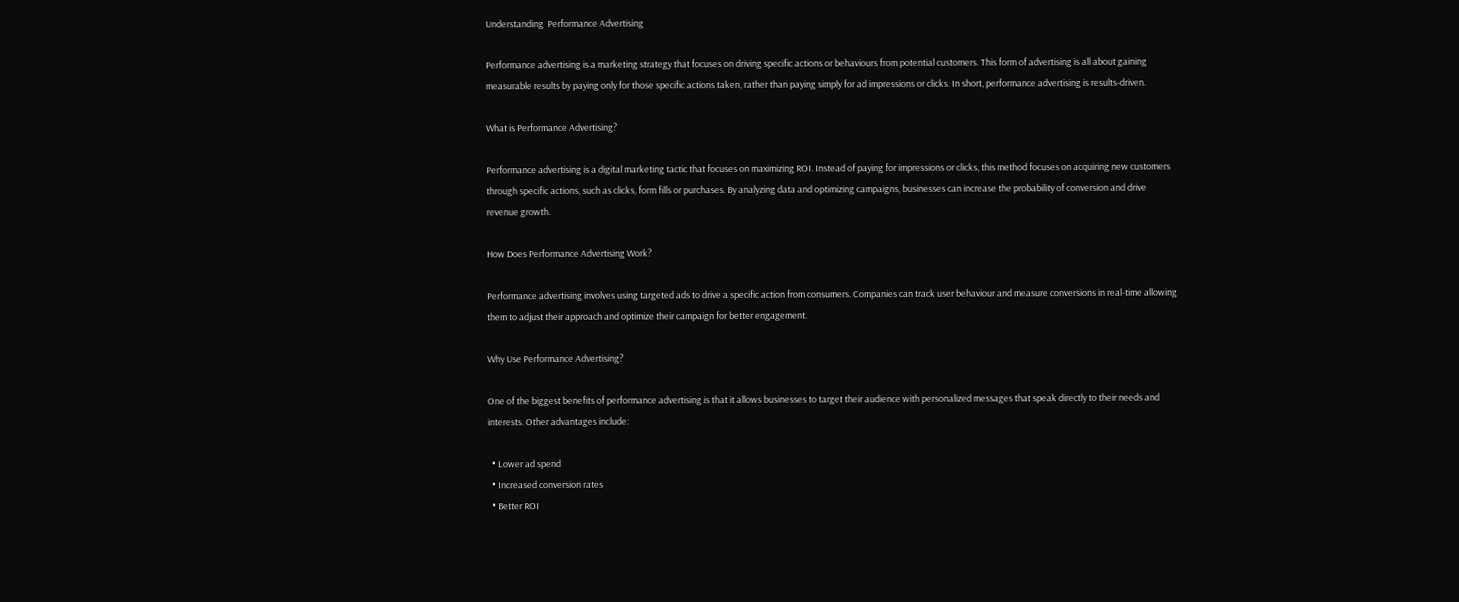Understanding  Performance Advertising

Performance advertising is a marketing strategy that focuses on driving specific actions or behaviours from potential customers. This form of advertising is all about gaining measurable results by paying only for those specific actions taken, rather than paying simply for ad impressions or clicks. In short, performance advertising is results-driven.

What is Performance Advertising?

Performance advertising is a digital marketing tactic that focuses on maximizing ROI. Instead of paying for impressions or clicks, this method focuses on acquiring new customers through specific actions, such as clicks, form fills or purchases. By analyzing data and optimizing campaigns, businesses can increase the probability of conversion and drive revenue growth.

How Does Performance Advertising Work?

Performance advertising involves using targeted ads to drive a specific action from consumers. Companies can track user behaviour and measure conversions in real-time allowing them to adjust their approach and optimize their campaign for better engagement.

Why Use Performance Advertising?

One of the biggest benefits of performance advertising is that it allows businesses to target their audience with personalized messages that speak directly to their needs and interests. Other advantages include:

  • Lower ad spend
  • Increased conversion rates
  • Better ROI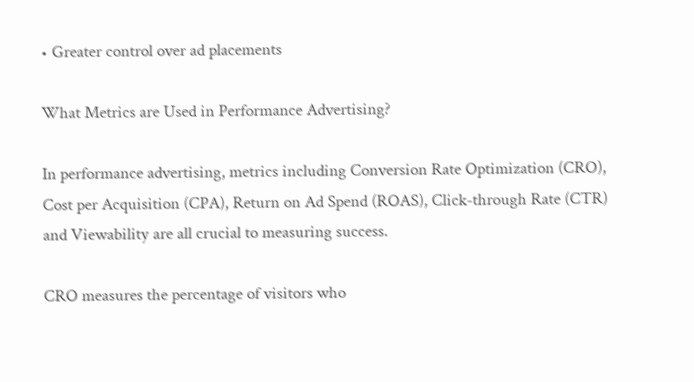• Greater control over ad placements

What Metrics are Used in Performance Advertising?

In performance advertising, metrics including Conversion Rate Optimization (CRO), Cost per Acquisition (CPA), Return on Ad Spend (ROAS), Click-through Rate (CTR) and Viewability are all crucial to measuring success.

CRO measures the percentage of visitors who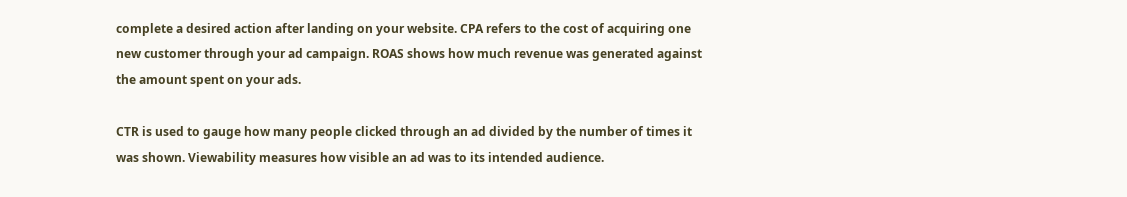complete a desired action after landing on your website. CPA refers to the cost of acquiring one new customer through your ad campaign. ROAS shows how much revenue was generated against the amount spent on your ads.

CTR is used to gauge how many people clicked through an ad divided by the number of times it was shown. Viewability measures how visible an ad was to its intended audience.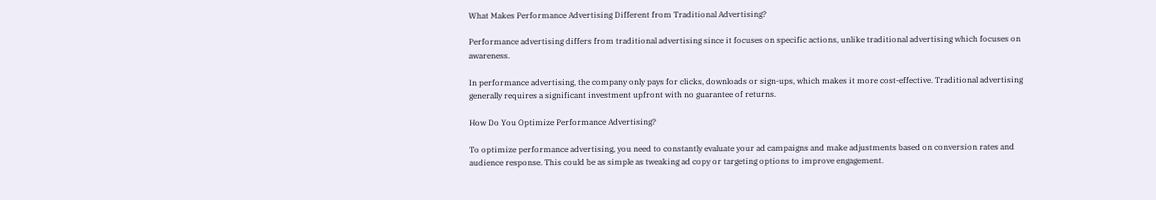What Makes Performance Advertising Different from Traditional Advertising?

Performance advertising differs from traditional advertising since it focuses on specific actions, unlike traditional advertising which focuses on awareness.

In performance advertising, the company only pays for clicks, downloads or sign-ups, which makes it more cost-effective. Traditional advertising generally requires a significant investment upfront with no guarantee of returns.

How Do You Optimize Performance Advertising?

To optimize performance advertising, you need to constantly evaluate your ad campaigns and make adjustments based on conversion rates and audience response. This could be as simple as tweaking ad copy or targeting options to improve engagement.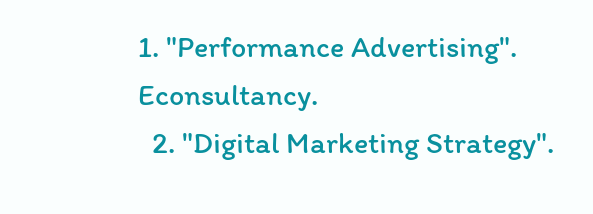1. "Performance Advertising". Econsultancy.
  2. "Digital Marketing Strategy".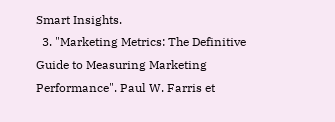Smart Insights.
  3. "Marketing Metrics: The Definitive Guide to Measuring Marketing Performance". Paul W. Farris et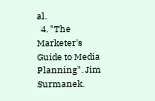al.
  4. "The Marketer's Guide to Media Planning". Jim Surmanek.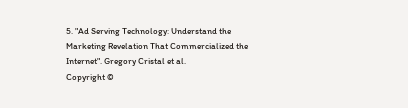5. "Ad Serving Technology: Understand the Marketing Revelation That Commercialized the Internet". Gregory Cristal et al.
Copyright ©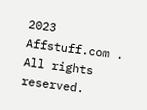2023 Affstuff.com . All rights reserved.